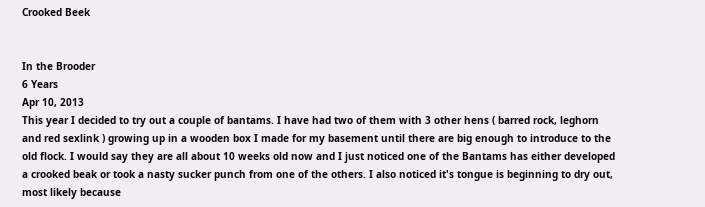Crooked Beek


In the Brooder
6 Years
Apr 10, 2013
This year I decided to try out a couple of bantams. I have had two of them with 3 other hens ( barred rock, leghorn and red sexlink ) growing up in a wooden box I made for my basement until there are big enough to introduce to the old flock. I would say they are all about 10 weeks old now and I just noticed one of the Bantams has either developed a crooked beak or took a nasty sucker punch from one of the others. I also noticed it's tongue is beginning to dry out, most likely because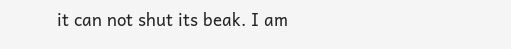it can not shut its beak. I am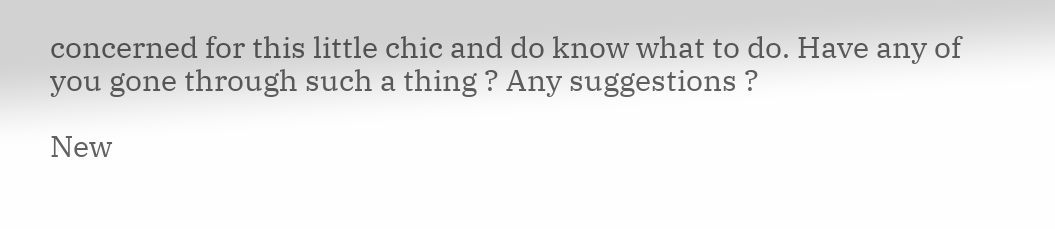concerned for this little chic and do know what to do. Have any of you gone through such a thing ? Any suggestions ?

New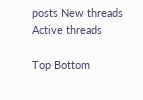posts New threads Active threads

Top Bottom